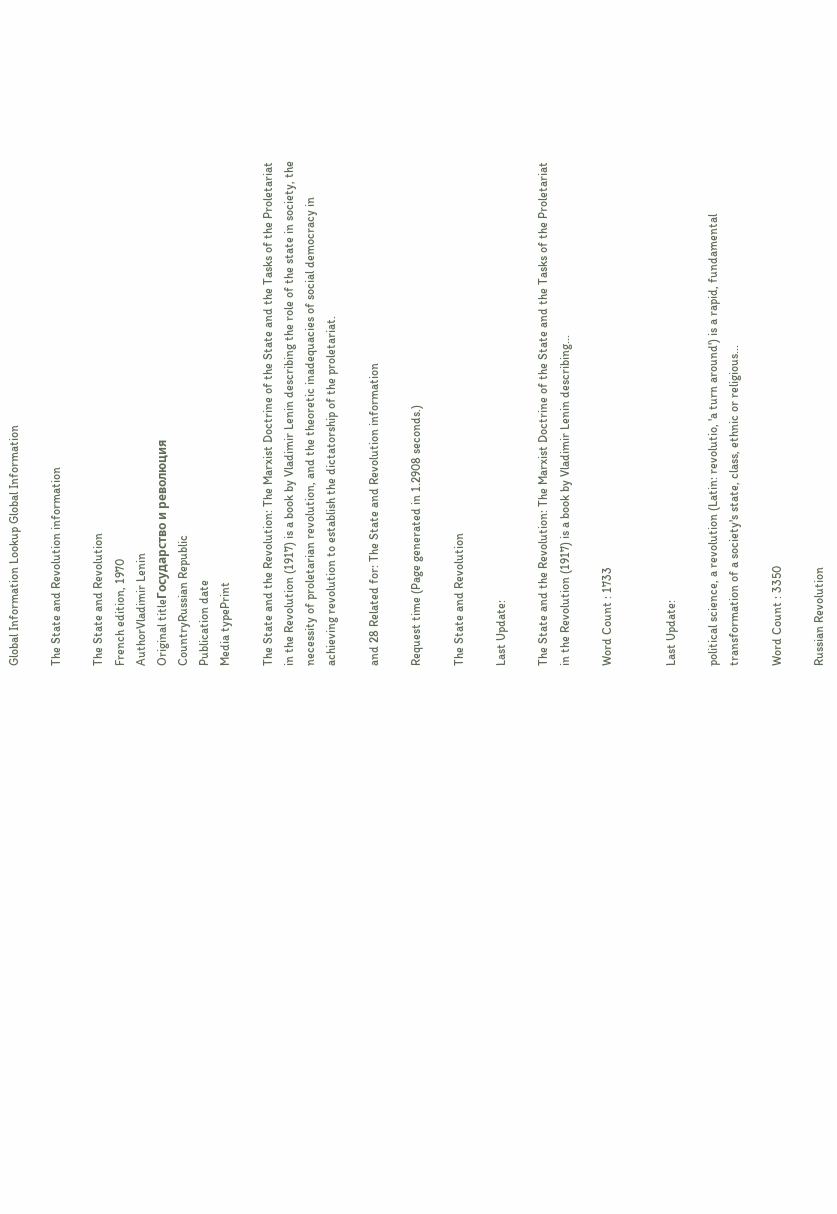Global Information Lookup Global Information

The State and Revolution information

The State and Revolution
French edition, 1970
AuthorVladimir Lenin
Original titleГосударство и революция
CountryRussian Republic
Publication date
Media typePrint

The State and the Revolution: The Marxist Doctrine of the State and the Tasks of the Proletariat in the Revolution (1917) is a book by Vladimir Lenin describing the role of the state in society, the necessity of proletarian revolution, and the theoretic inadequacies of social democracy in achieving revolution to establish the dictatorship of the proletariat.

and 28 Related for: The State and Revolution information

Request time (Page generated in 1.2908 seconds.)

The State and Revolution

Last Update:

The State and the Revolution: The Marxist Doctrine of the State and the Tasks of the Proletariat in the Revolution (1917) is a book by Vladimir Lenin describing...

Word Count : 1733


Last Update:

political science, a revolution (Latin: revolutio, 'a turn around') is a rapid, fundamental transformation of a society's state, class, ethnic or religious...

Word Count : 3350

Russian Revolution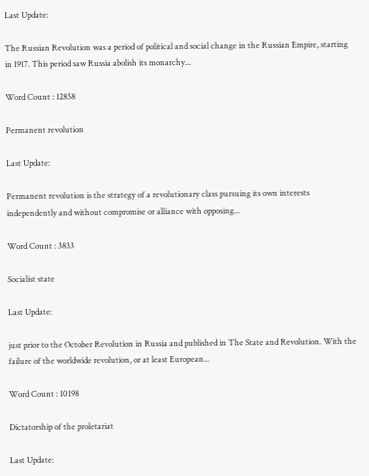Last Update:

The Russian Revolution was a period of political and social change in the Russian Empire, starting in 1917. This period saw Russia abolish its monarchy...

Word Count : 12858

Permanent revolution

Last Update:

Permanent revolution is the strategy of a revolutionary class pursuing its own interests independently and without compromise or alliance with opposing...

Word Count : 3833

Socialist state

Last Update:

just prior to the October Revolution in Russia and published in The State and Revolution. With the failure of the worldwide revolution, or at least European...

Word Count : 10198

Dictatorship of the proletariat

Last Update: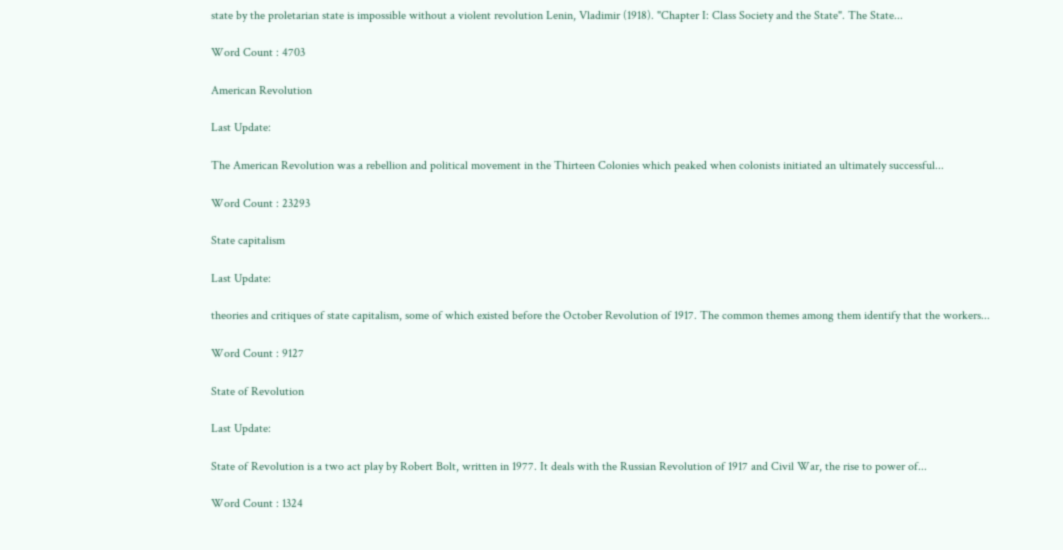state by the proletarian state is impossible without a violent revolution Lenin, Vladimir (1918). "Chapter I: Class Society and the State". The State...

Word Count : 4703

American Revolution

Last Update:

The American Revolution was a rebellion and political movement in the Thirteen Colonies which peaked when colonists initiated an ultimately successful...

Word Count : 23293

State capitalism

Last Update:

theories and critiques of state capitalism, some of which existed before the October Revolution of 1917. The common themes among them identify that the workers...

Word Count : 9127

State of Revolution

Last Update:

State of Revolution is a two act play by Robert Bolt, written in 1977. It deals with the Russian Revolution of 1917 and Civil War, the rise to power of...

Word Count : 1324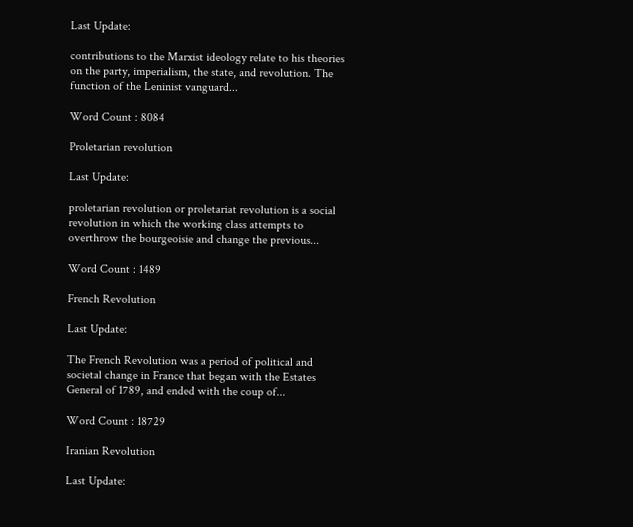Last Update:

contributions to the Marxist ideology relate to his theories on the party, imperialism, the state, and revolution. The function of the Leninist vanguard...

Word Count : 8084

Proletarian revolution

Last Update:

proletarian revolution or proletariat revolution is a social revolution in which the working class attempts to overthrow the bourgeoisie and change the previous...

Word Count : 1489

French Revolution

Last Update:

The French Revolution was a period of political and societal change in France that began with the Estates General of 1789, and ended with the coup of...

Word Count : 18729

Iranian Revolution

Last Update: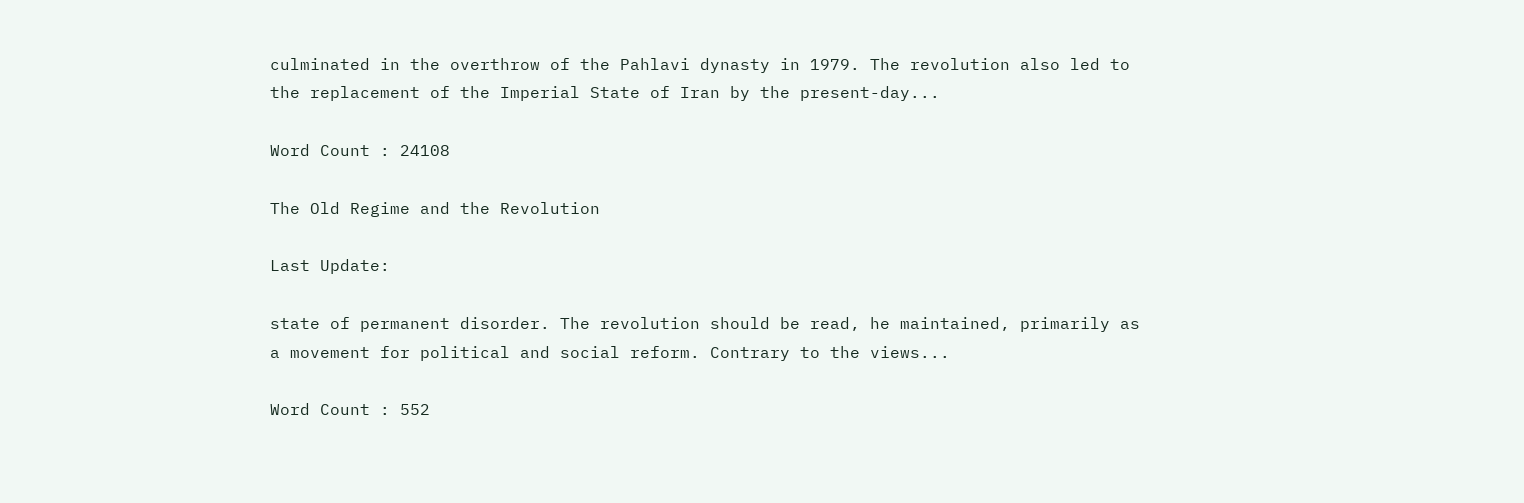culminated in the overthrow of the Pahlavi dynasty in 1979. The revolution also led to the replacement of the Imperial State of Iran by the present-day...

Word Count : 24108

The Old Regime and the Revolution

Last Update:

state of permanent disorder. The revolution should be read, he maintained, primarily as a movement for political and social reform. Contrary to the views...

Word Count : 552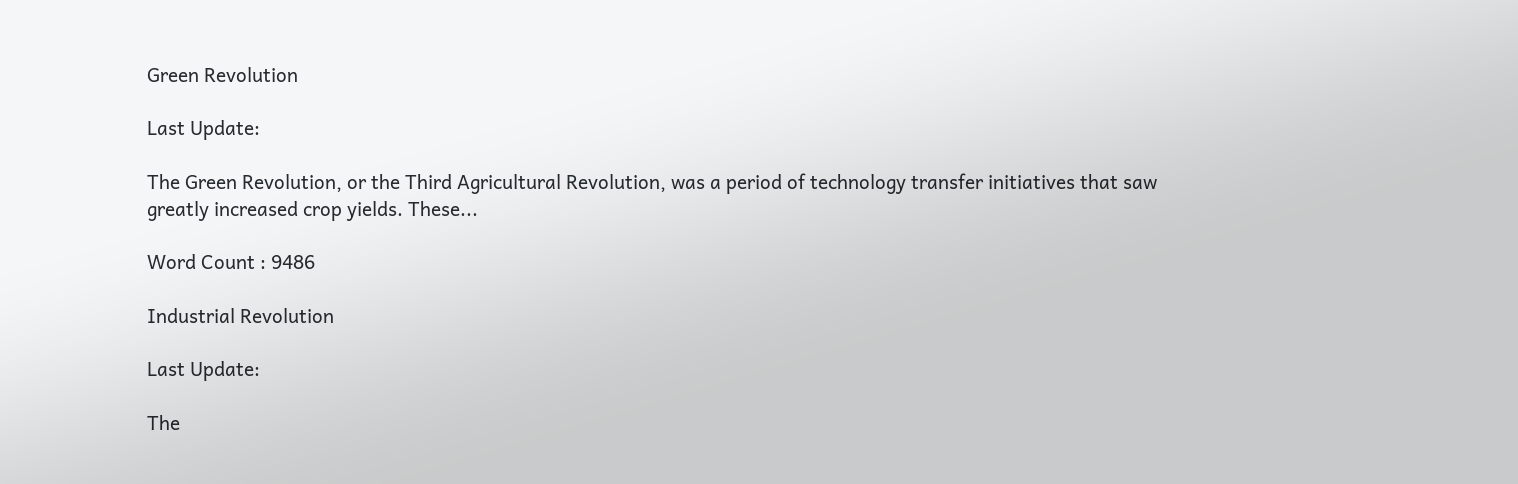Green Revolution

Last Update:

The Green Revolution, or the Third Agricultural Revolution, was a period of technology transfer initiatives that saw greatly increased crop yields. These...

Word Count : 9486

Industrial Revolution

Last Update:

The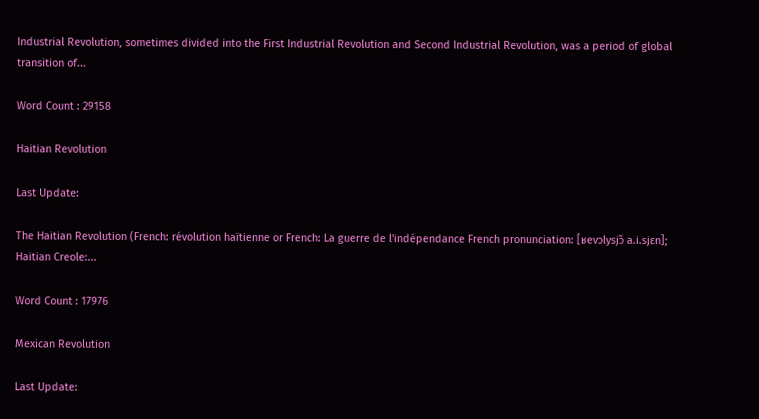Industrial Revolution, sometimes divided into the First Industrial Revolution and Second Industrial Revolution, was a period of global transition of...

Word Count : 29158

Haitian Revolution

Last Update:

The Haitian Revolution (French: révolution haïtienne or French: La guerre de l'indépendance French pronunciation: [ʁevɔlysjɔ̃ a.i.sjɛn]; Haitian Creole:...

Word Count : 17976

Mexican Revolution

Last Update: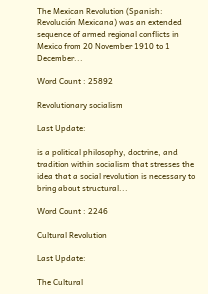The Mexican Revolution (Spanish: Revolución Mexicana) was an extended sequence of armed regional conflicts in Mexico from 20 November 1910 to 1 December...

Word Count : 25892

Revolutionary socialism

Last Update:

is a political philosophy, doctrine, and tradition within socialism that stresses the idea that a social revolution is necessary to bring about structural...

Word Count : 2246

Cultural Revolution

Last Update:

The Cultural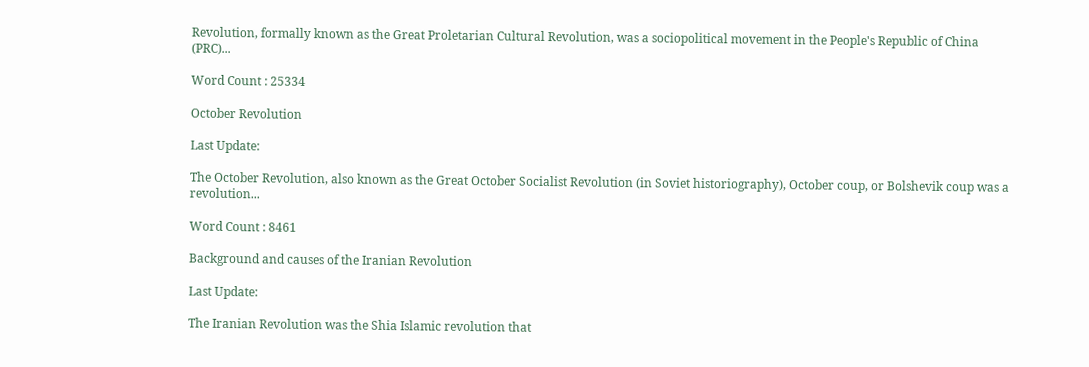Revolution, formally known as the Great Proletarian Cultural Revolution, was a sociopolitical movement in the People's Republic of China (PRC)...

Word Count : 25334

October Revolution

Last Update:

The October Revolution, also known as the Great October Socialist Revolution (in Soviet historiography), October coup, or Bolshevik coup was a revolution...

Word Count : 8461

Background and causes of the Iranian Revolution

Last Update:

The Iranian Revolution was the Shia Islamic revolution that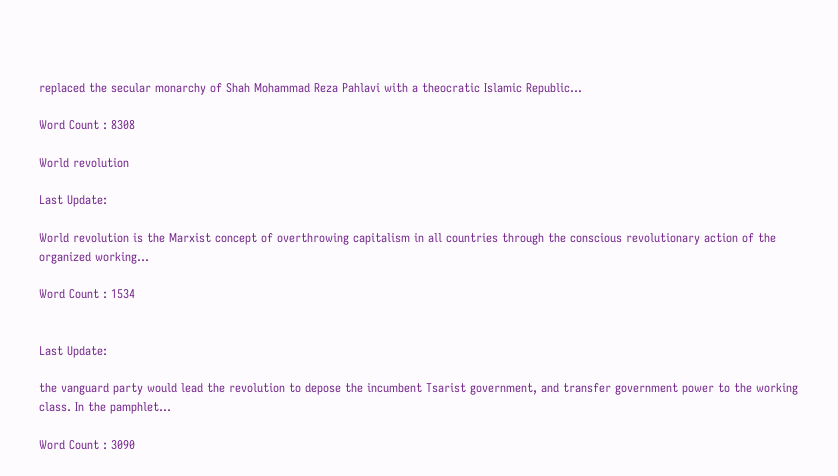replaced the secular monarchy of Shah Mohammad Reza Pahlavi with a theocratic Islamic Republic...

Word Count : 8308

World revolution

Last Update:

World revolution is the Marxist concept of overthrowing capitalism in all countries through the conscious revolutionary action of the organized working...

Word Count : 1534


Last Update:

the vanguard party would lead the revolution to depose the incumbent Tsarist government, and transfer government power to the working class. In the pamphlet...

Word Count : 3090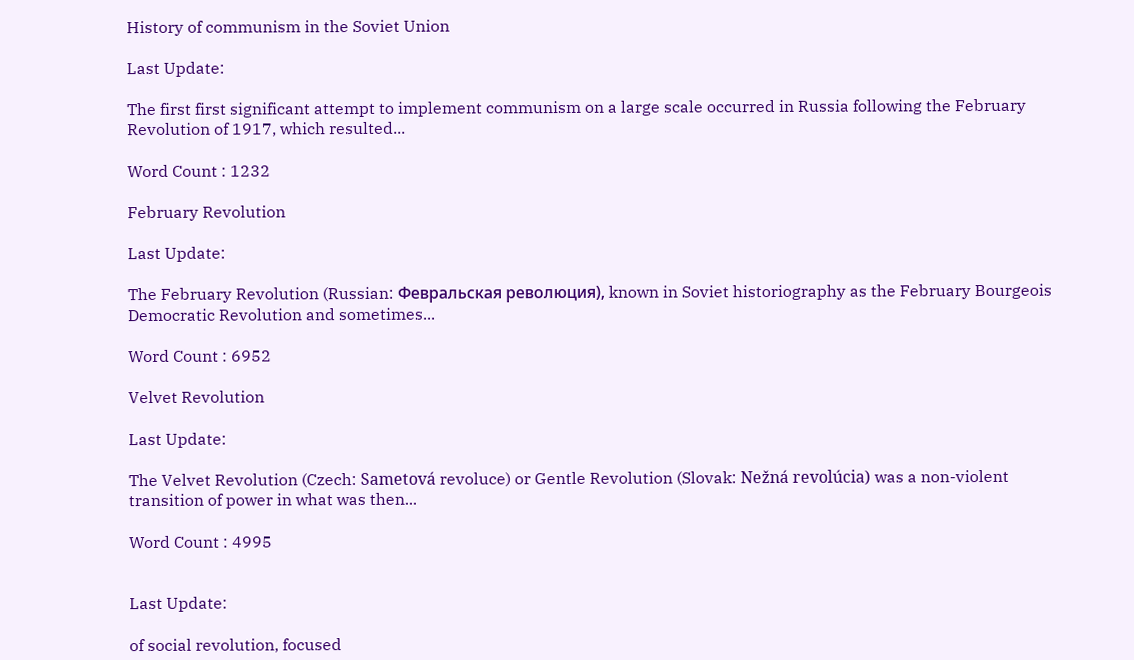History of communism in the Soviet Union

Last Update:

The first first significant attempt to implement communism on a large scale occurred in Russia following the February Revolution of 1917, which resulted...

Word Count : 1232

February Revolution

Last Update:

The February Revolution (Russian: Февральская революция), known in Soviet historiography as the February Bourgeois Democratic Revolution and sometimes...

Word Count : 6952

Velvet Revolution

Last Update:

The Velvet Revolution (Czech: Sametová revoluce) or Gentle Revolution (Slovak: Nežná revolúcia) was a non-violent transition of power in what was then...

Word Count : 4995


Last Update:

of social revolution, focused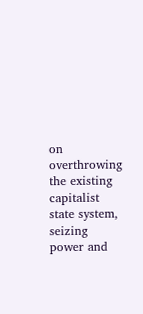on overthrowing the existing capitalist state system, seizing power and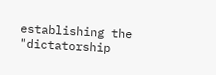establishing the "dictatorship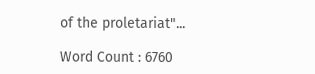of the proletariat"...

Word Count : 6760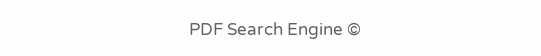PDF Search Engine ©